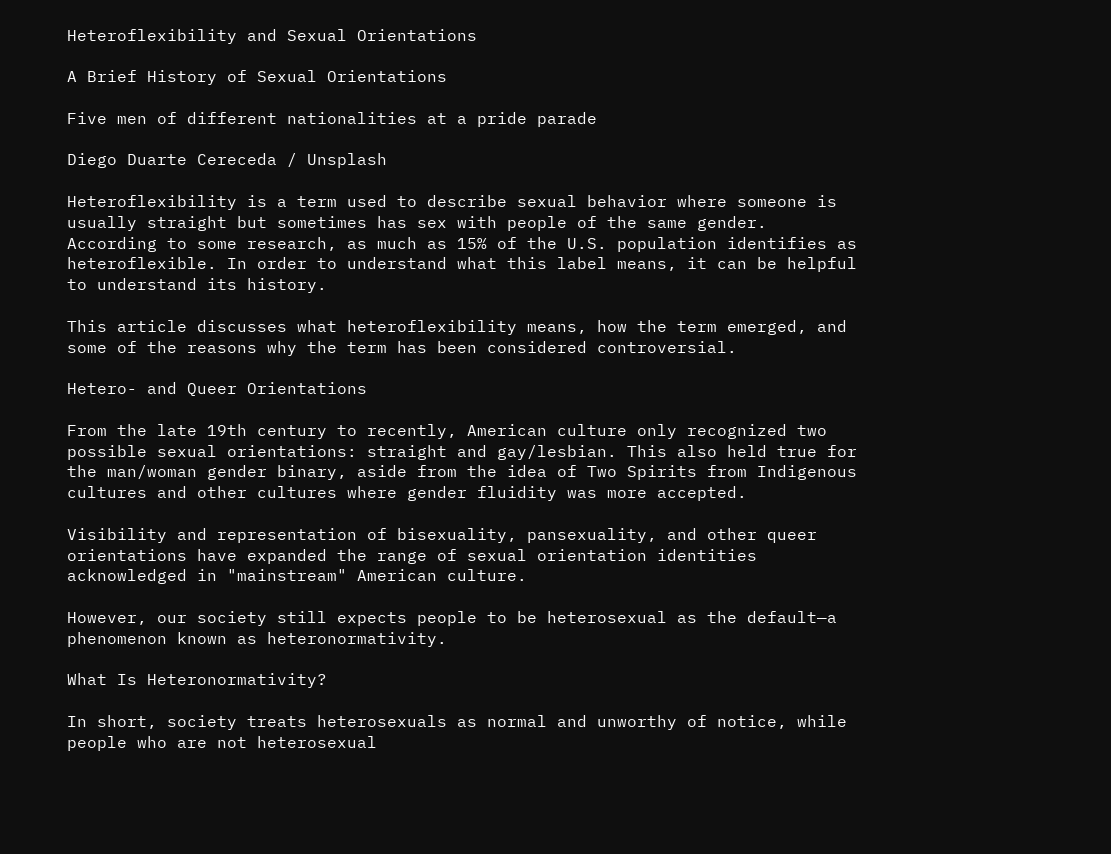Heteroflexibility and Sexual Orientations

A Brief History of Sexual Orientations

Five men of different nationalities at a pride parade

Diego Duarte Cereceda / Unsplash

Heteroflexibility is a term used to describe sexual behavior where someone is usually straight but sometimes has sex with people of the same gender. According to some research, as much as 15% of the U.S. population identifies as heteroflexible. In order to understand what this label means, it can be helpful to understand its history.

This article discusses what heteroflexibility means, how the term emerged, and some of the reasons why the term has been considered controversial.

Hetero- and Queer Orientations

From the late 19th century to recently, American culture only recognized two possible sexual orientations: straight and gay/lesbian. This also held true for the man/woman gender binary, aside from the idea of Two Spirits from Indigenous cultures and other cultures where gender fluidity was more accepted.

Visibility and representation of bisexuality, pansexuality, and other queer orientations have expanded the range of sexual orientation identities acknowledged in "mainstream" American culture.

However, our society still expects people to be heterosexual as the default—a phenomenon known as heteronormativity.

What Is Heteronormativity?

In short, society treats heterosexuals as normal and unworthy of notice, while people who are not heterosexual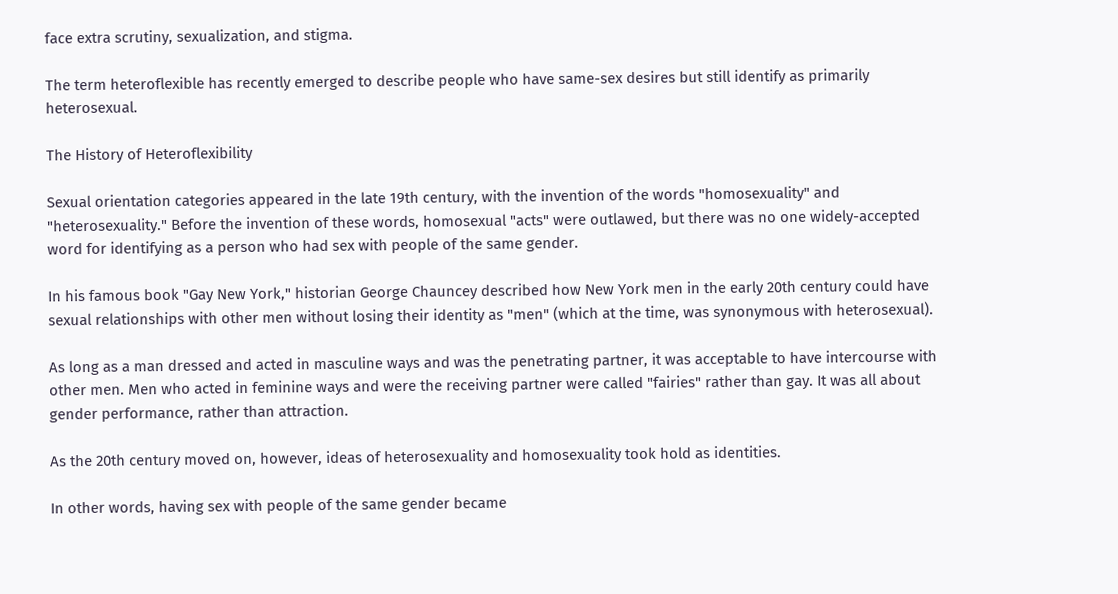face extra scrutiny, sexualization, and stigma.

The term heteroflexible has recently emerged to describe people who have same-sex desires but still identify as primarily heterosexual.

The History of Heteroflexibility

Sexual orientation categories appeared in the late 19th century, with the invention of the words "homosexuality" and "heterosexuality." Before the invention of these words, homosexual "acts" were outlawed, but there was no one widely-accepted word for identifying as a person who had sex with people of the same gender.

In his famous book "Gay New York," historian George Chauncey described how New York men in the early 20th century could have sexual relationships with other men without losing their identity as "men" (which at the time, was synonymous with heterosexual).

As long as a man dressed and acted in masculine ways and was the penetrating partner, it was acceptable to have intercourse with other men. Men who acted in feminine ways and were the receiving partner were called "fairies" rather than gay. It was all about gender performance, rather than attraction.

As the 20th century moved on, however, ideas of heterosexuality and homosexuality took hold as identities.

In other words, having sex with people of the same gender became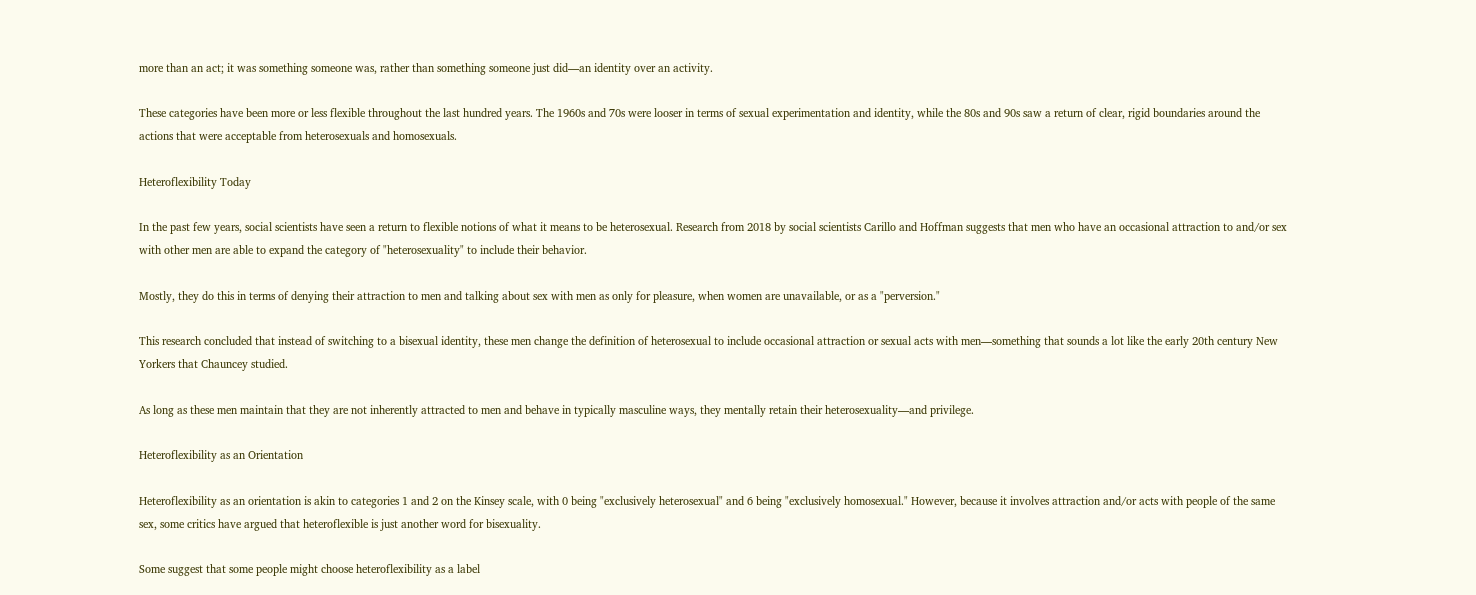more than an act; it was something someone was, rather than something someone just did—an identity over an activity.

These categories have been more or less flexible throughout the last hundred years. The 1960s and 70s were looser in terms of sexual experimentation and identity, while the 80s and 90s saw a return of clear, rigid boundaries around the actions that were acceptable from heterosexuals and homosexuals.

Heteroflexibility Today

In the past few years, social scientists have seen a return to flexible notions of what it means to be heterosexual. Research from 2018 by social scientists Carillo and Hoffman suggests that men who have an occasional attraction to and/or sex with other men are able to expand the category of "heterosexuality" to include their behavior.

Mostly, they do this in terms of denying their attraction to men and talking about sex with men as only for pleasure, when women are unavailable, or as a "perversion."

This research concluded that instead of switching to a bisexual identity, these men change the definition of heterosexual to include occasional attraction or sexual acts with men—something that sounds a lot like the early 20th century New Yorkers that Chauncey studied.

As long as these men maintain that they are not inherently attracted to men and behave in typically masculine ways, they mentally retain their heterosexuality—and privilege.

Heteroflexibility as an Orientation

Heteroflexibility as an orientation is akin to categories 1 and 2 on the Kinsey scale, with 0 being "exclusively heterosexual" and 6 being "exclusively homosexual." However, because it involves attraction and/or acts with people of the same sex, some critics have argued that heteroflexible is just another word for bisexuality.

Some suggest that some people might choose heteroflexibility as a label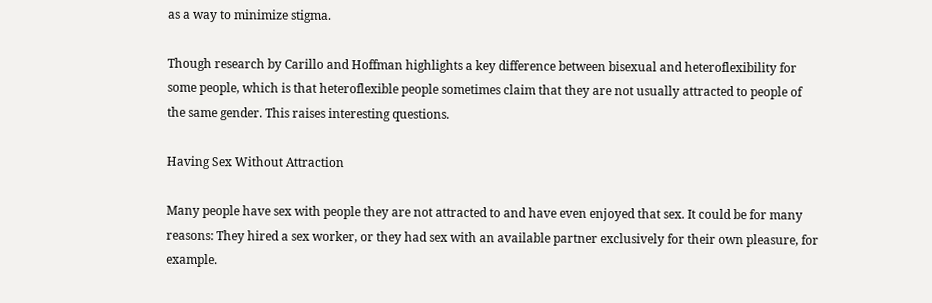as a way to minimize stigma.

Though research by Carillo and Hoffman highlights a key difference between bisexual and heteroflexibility for some people, which is that heteroflexible people sometimes claim that they are not usually attracted to people of the same gender. This raises interesting questions.

Having Sex Without Attraction

Many people have sex with people they are not attracted to and have even enjoyed that sex. It could be for many reasons: They hired a sex worker, or they had sex with an available partner exclusively for their own pleasure, for example.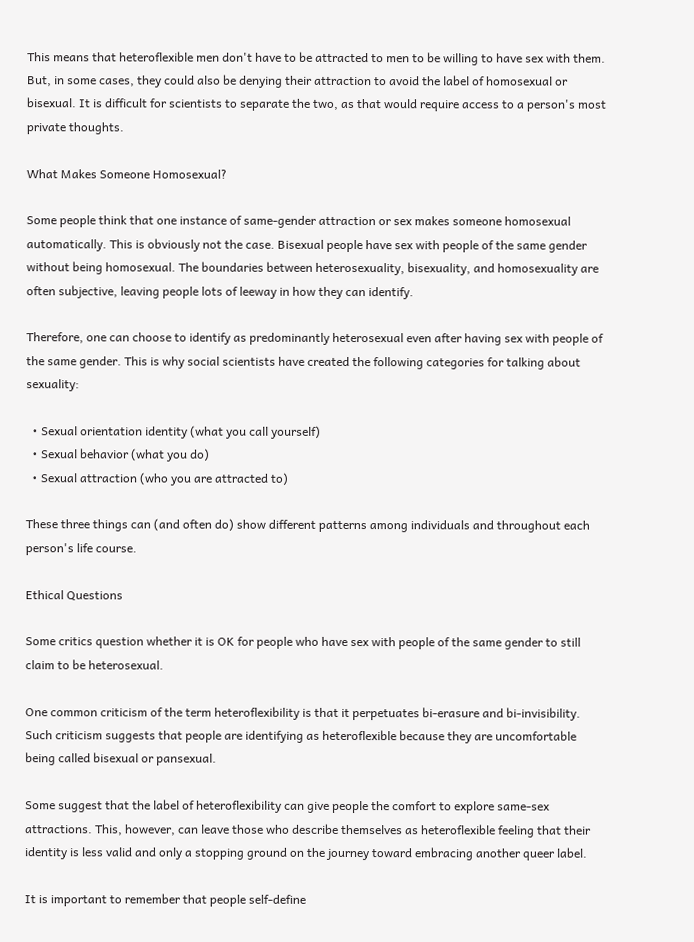This means that heteroflexible men don't have to be attracted to men to be willing to have sex with them. But, in some cases, they could also be denying their attraction to avoid the label of homosexual or bisexual. It is difficult for scientists to separate the two, as that would require access to a person's most private thoughts.

What Makes Someone Homosexual?

Some people think that one instance of same-gender attraction or sex makes someone homosexual automatically. This is obviously not the case. Bisexual people have sex with people of the same gender without being homosexual. The boundaries between heterosexuality, bisexuality, and homosexuality are often subjective, leaving people lots of leeway in how they can identify.

Therefore, one can choose to identify as predominantly heterosexual even after having sex with people of the same gender. This is why social scientists have created the following categories for talking about sexuality:

  • Sexual orientation identity (what you call yourself)
  • Sexual behavior (what you do)
  • Sexual attraction (who you are attracted to)

These three things can (and often do) show different patterns among individuals and throughout each person's life course.

Ethical Questions

Some critics question whether it is OK for people who have sex with people of the same gender to still claim to be heterosexual.

One common criticism of the term heteroflexibility is that it perpetuates bi-erasure and bi-invisibility. Such criticism suggests that people are identifying as heteroflexible because they are uncomfortable being called bisexual or pansexual.

Some suggest that the label of heteroflexibility can give people the comfort to explore same-sex attractions. This, however, can leave those who describe themselves as heteroflexible feeling that their identity is less valid and only a stopping ground on the journey toward embracing another queer label.

It is important to remember that people self-define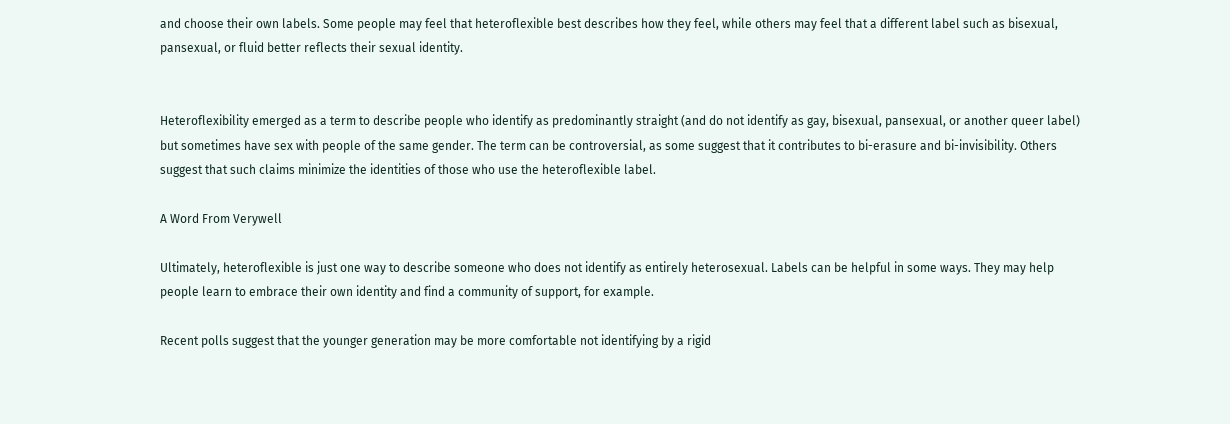and choose their own labels. Some people may feel that heteroflexible best describes how they feel, while others may feel that a different label such as bisexual, pansexual, or fluid better reflects their sexual identity.


Heteroflexibility emerged as a term to describe people who identify as predominantly straight (and do not identify as gay, bisexual, pansexual, or another queer label) but sometimes have sex with people of the same gender. The term can be controversial, as some suggest that it contributes to bi-erasure and bi-invisibility. Others suggest that such claims minimize the identities of those who use the heteroflexible label.

A Word From Verywell

Ultimately, heteroflexible is just one way to describe someone who does not identify as entirely heterosexual. Labels can be helpful in some ways. They may help people learn to embrace their own identity and find a community of support, for example.

Recent polls suggest that the younger generation may be more comfortable not identifying by a rigid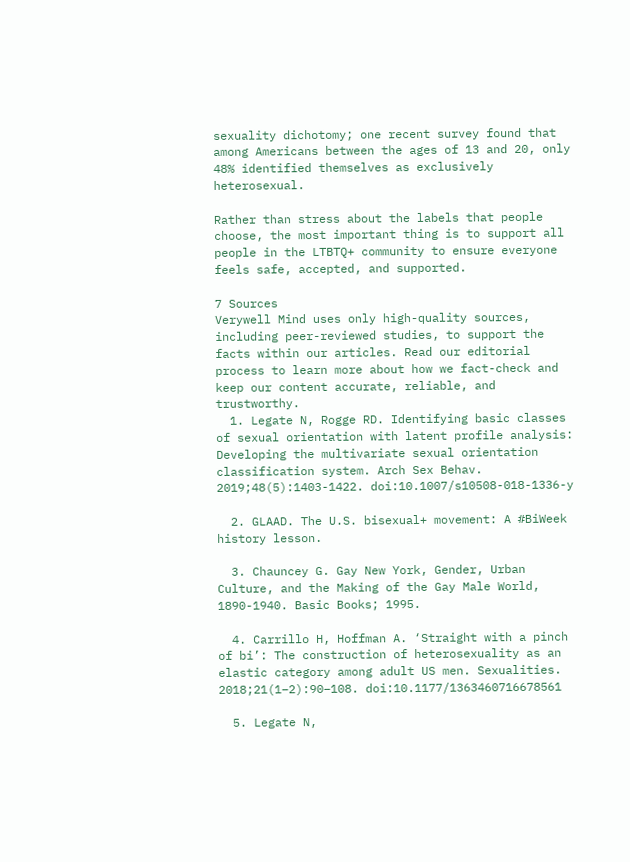sexuality dichotomy; one recent survey found that among Americans between the ages of 13 and 20, only 48% identified themselves as exclusively heterosexual.

Rather than stress about the labels that people choose, the most important thing is to support all people in the LTBTQ+ community to ensure everyone feels safe, accepted, and supported.

7 Sources
Verywell Mind uses only high-quality sources, including peer-reviewed studies, to support the facts within our articles. Read our editorial process to learn more about how we fact-check and keep our content accurate, reliable, and trustworthy.
  1. Legate N, Rogge RD. Identifying basic classes of sexual orientation with latent profile analysis: Developing the multivariate sexual orientation classification system. Arch Sex Behav. 2019;48(5):1403-1422. doi:10.1007/s10508-018-1336-y

  2. GLAAD. The U.S. bisexual+ movement: A #BiWeek history lesson.

  3. Chauncey G. Gay New York, Gender, Urban Culture, and the Making of the Gay Male World, 1890-1940. Basic Books; 1995.

  4. Carrillo H, Hoffman A. ‘Straight with a pinch of bi’: The construction of heterosexuality as an elastic category among adult US men. Sexualities. 2018;21(1–2):90–108. doi:10.1177/1363460716678561

  5. Legate N,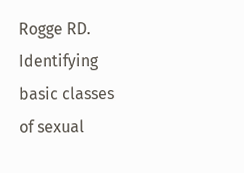Rogge RD. Identifying basic classes of sexual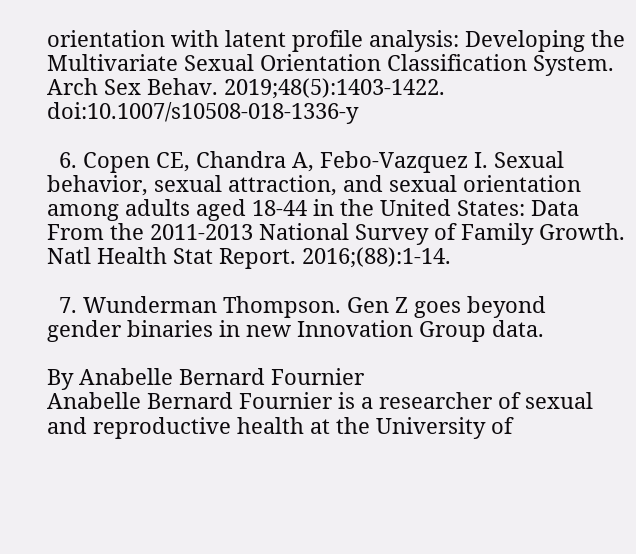orientation with latent profile analysis: Developing the Multivariate Sexual Orientation Classification System. Arch Sex Behav. 2019;48(5):1403-1422.  doi:10.1007/s10508-018-1336-y

  6. Copen CE, Chandra A, Febo-Vazquez I. Sexual behavior, sexual attraction, and sexual orientation among adults aged 18-44 in the United States: Data From the 2011-2013 National Survey of Family Growth. Natl Health Stat Report. 2016;(88):1-14.

  7. Wunderman Thompson. Gen Z goes beyond gender binaries in new Innovation Group data.

By Anabelle Bernard Fournier
Anabelle Bernard Fournier is a researcher of sexual and reproductive health at the University of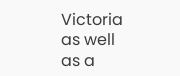Victoria as well as a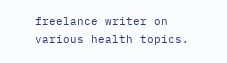freelance writer on various health topics.